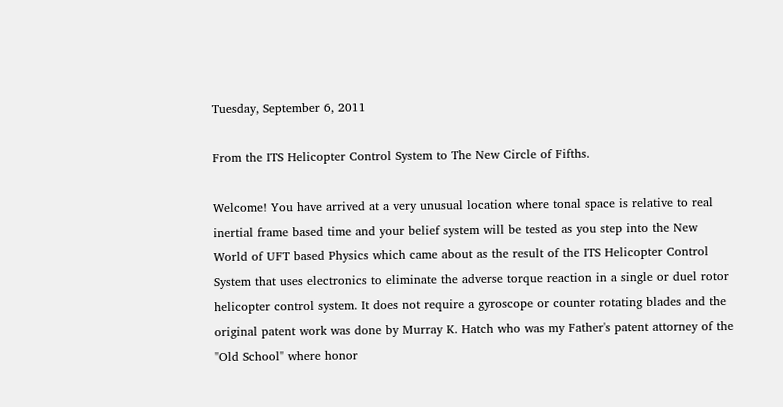Tuesday, September 6, 2011

From the ITS Helicopter Control System to The New Circle of Fifths.

Welcome! You have arrived at a very unusual location where tonal space is relative to real inertial frame based time and your belief system will be tested as you step into the New World of UFT based Physics which came about as the result of the ITS Helicopter Control System that uses electronics to eliminate the adverse torque reaction in a single or duel rotor helicopter control system. It does not require a gyroscope or counter rotating blades and the original patent work was done by Murray K. Hatch who was my Father's patent attorney of the "Old School" where honor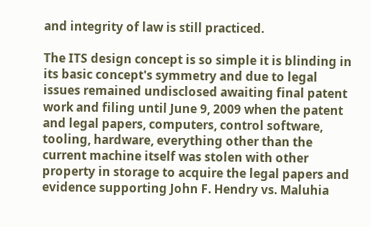and integrity of law is still practiced.

The ITS design concept is so simple it is blinding in its basic concept's symmetry and due to legal issues remained undisclosed awaiting final patent work and filing until June 9, 2009 when the patent and legal papers, computers, control software, tooling, hardware, everything other than the current machine itself was stolen with other property in storage to acquire the legal papers and evidence supporting John F. Hendry vs. Maluhia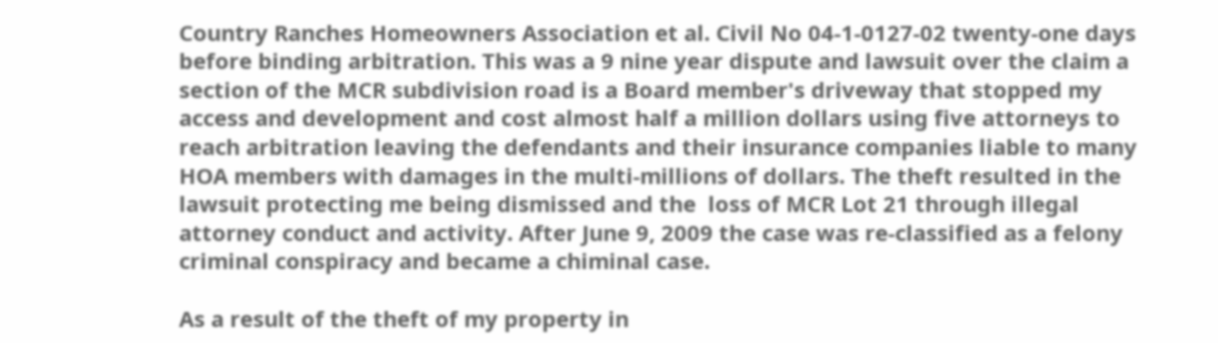Country Ranches Homeowners Association et al. Civil No 04-1-0127-02 twenty-one days before binding arbitration. This was a 9 nine year dispute and lawsuit over the claim a section of the MCR subdivision road is a Board member's driveway that stopped my access and development and cost almost half a million dollars using five attorneys to reach arbitration leaving the defendants and their insurance companies liable to many HOA members with damages in the multi-millions of dollars. The theft resulted in the lawsuit protecting me being dismissed and the  loss of MCR Lot 21 through illegal attorney conduct and activity. After June 9, 2009 the case was re-classified as a felony criminal conspiracy and became a chiminal case.

As a result of the theft of my property in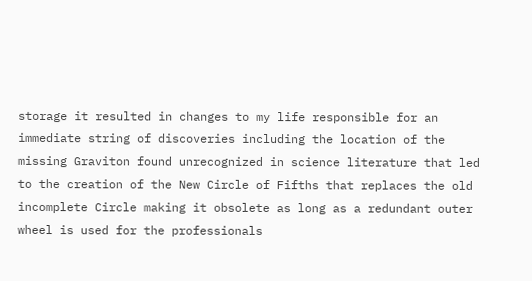storage it resulted in changes to my life responsible for an immediate string of discoveries including the location of the missing Graviton found unrecognized in science literature that led to the creation of the New Circle of Fifths that replaces the old incomplete Circle making it obsolete as long as a redundant outer wheel is used for the professionals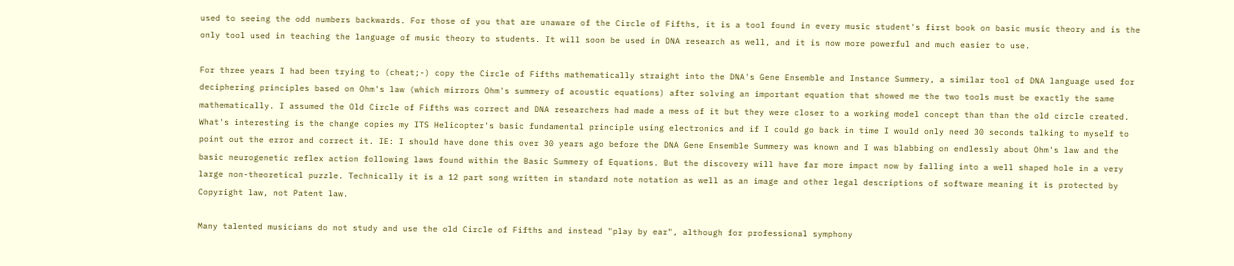used to seeing the odd numbers backwards. For those of you that are unaware of the Circle of Fifths, it is a tool found in every music student's first book on basic music theory and is the only tool used in teaching the language of music theory to students. It will soon be used in DNA research as well, and it is now more powerful and much easier to use.

For three years I had been trying to (cheat;-) copy the Circle of Fifths mathematically straight into the DNA's Gene Ensemble and Instance Summery, a similar tool of DNA language used for deciphering principles based on Ohm's law (which mirrors Ohm's summery of acoustic equations) after solving an important equation that showed me the two tools must be exactly the same mathematically. I assumed the Old Circle of Fifths was correct and DNA researchers had made a mess of it but they were closer to a working model concept than than the old circle created. What's interesting is the change copies my ITS Helicopter's basic fundamental principle using electronics and if I could go back in time I would only need 30 seconds talking to myself to point out the error and correct it. IE: I should have done this over 30 years ago before the DNA Gene Ensemble Summery was known and I was blabbing on endlessly about Ohm's law and the basic neurogenetic reflex action following laws found within the Basic Summery of Equations. But the discovery will have far more impact now by falling into a well shaped hole in a very large non-theoretical puzzle. Technically it is a 12 part song written in standard note notation as well as an image and other legal descriptions of software meaning it is protected by Copyright law, not Patent law.

Many talented musicians do not study and use the old Circle of Fifths and instead "play by ear", although for professional symphony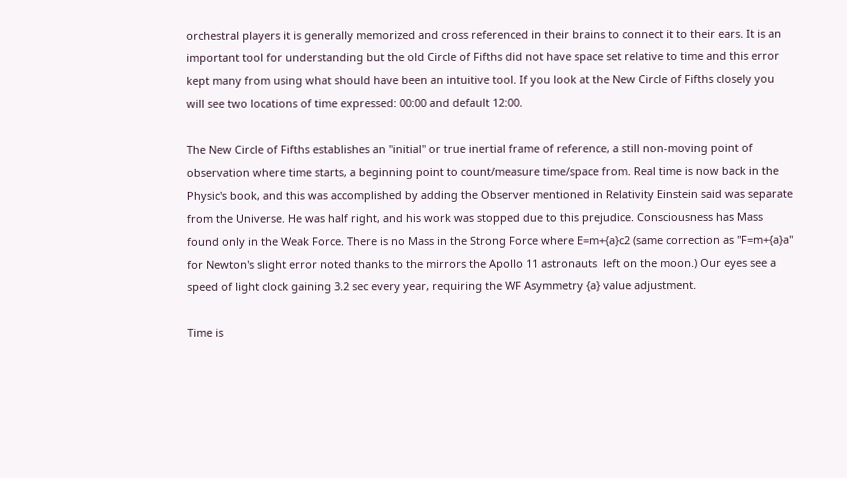orchestral players it is generally memorized and cross referenced in their brains to connect it to their ears. It is an important tool for understanding but the old Circle of Fifths did not have space set relative to time and this error kept many from using what should have been an intuitive tool. If you look at the New Circle of Fifths closely you will see two locations of time expressed: 00:00 and default 12:00.

The New Circle of Fifths establishes an "initial" or true inertial frame of reference, a still non-moving point of observation where time starts, a beginning point to count/measure time/space from. Real time is now back in the Physic's book, and this was accomplished by adding the Observer mentioned in Relativity Einstein said was separate from the Universe. He was half right, and his work was stopped due to this prejudice. Consciousness has Mass found only in the Weak Force. There is no Mass in the Strong Force where E=m+{a}c2 (same correction as "F=m+{a}a" for Newton's slight error noted thanks to the mirrors the Apollo 11 astronauts  left on the moon.) Our eyes see a speed of light clock gaining 3.2 sec every year, requiring the WF Asymmetry {a} value adjustment.

Time is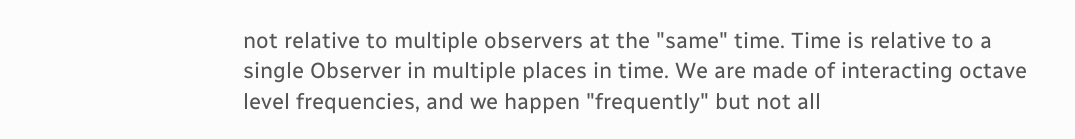not relative to multiple observers at the "same" time. Time is relative to a single Observer in multiple places in time. We are made of interacting octave level frequencies, and we happen "frequently" but not all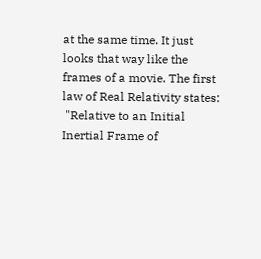at the same time. It just looks that way like the frames of a movie. The first law of Real Relativity states:
 "Relative to an Initial Inertial Frame of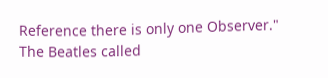Reference there is only one Observer."
The Beatles called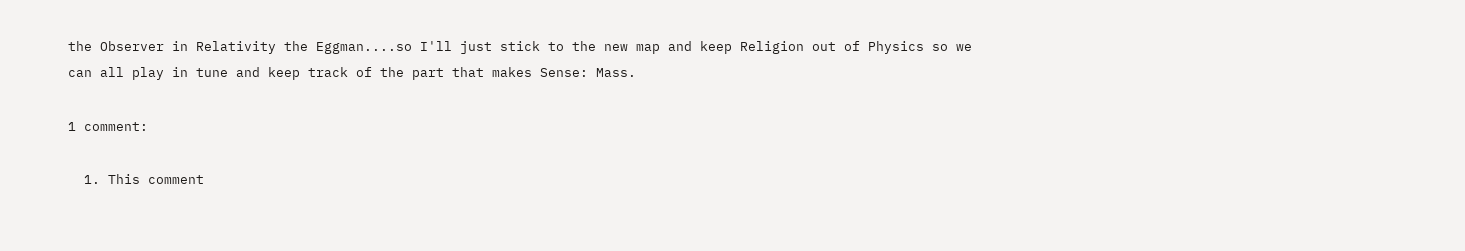the Observer in Relativity the Eggman....so I'll just stick to the new map and keep Religion out of Physics so we can all play in tune and keep track of the part that makes Sense: Mass.

1 comment:

  1. This comment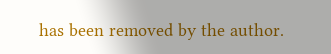has been removed by the author.